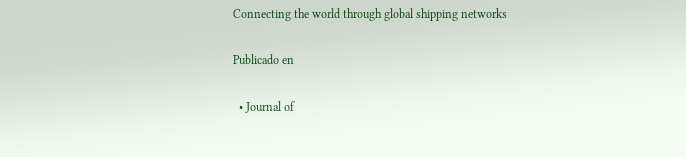Connecting the world through global shipping networks

Publicado en

  • Journal of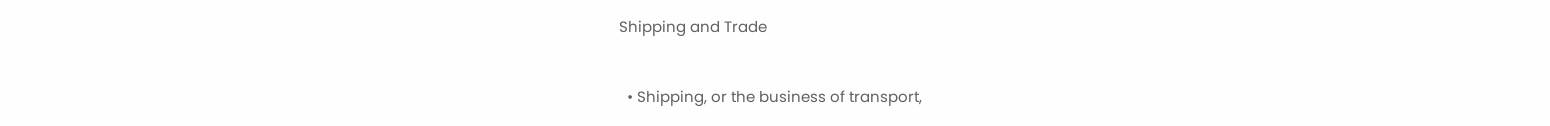Shipping and Trade


  • Shipping, or the business of transport,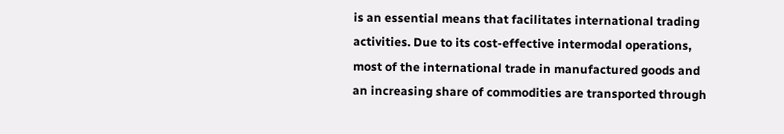is an essential means that facilitates international trading activities. Due to its cost-effective intermodal operations, most of the international trade in manufactured goods and an increasing share of commodities are transported through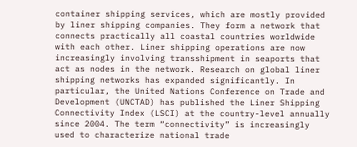container shipping services, which are mostly provided by liner shipping companies. They form a network that connects practically all coastal countries worldwide with each other. Liner shipping operations are now increasingly involving transshipment in seaports that act as nodes in the network. Research on global liner shipping networks has expanded significantly. In particular, the United Nations Conference on Trade and Development (UNCTAD) has published the Liner Shipping Connectivity Index (LSCI) at the country-level annually since 2004. The term “connectivity” is increasingly used to characterize national trade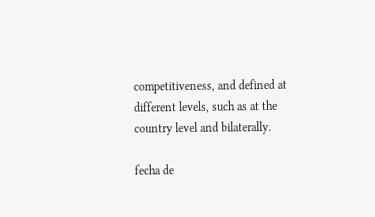competitiveness, and defined at different levels, such as at the country level and bilaterally.

fecha de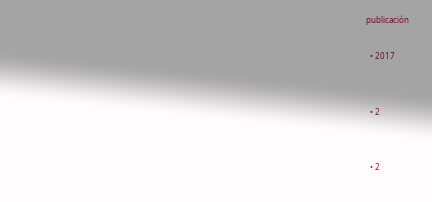publicación

  • 2017


  • 2


  • 2